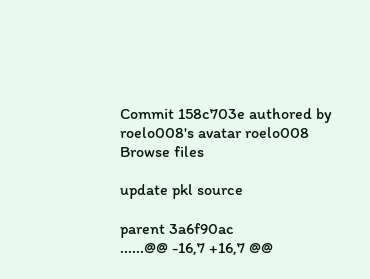Commit 158c703e authored by roelo008's avatar roelo008
Browse files

update pkl source

parent 3a6f90ac
......@@ -16,7 +16,7 @@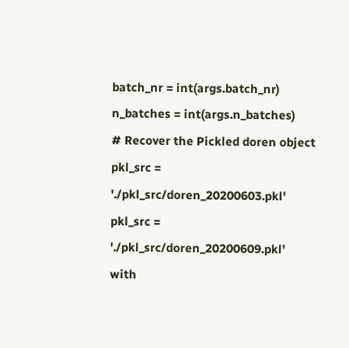batch_nr = int(args.batch_nr)
n_batches = int(args.n_batches)
# Recover the Pickled doren object
pkl_src = './pkl_src/doren_20200603.pkl'
pkl_src = './pkl_src/doren_20200609.pkl'
with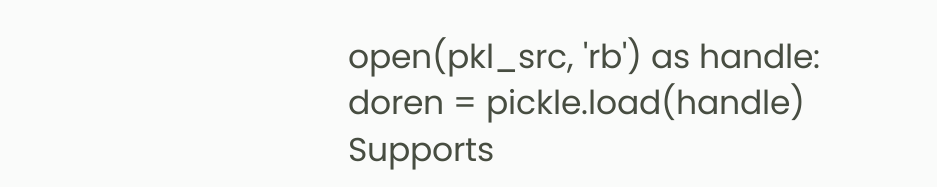open(pkl_src, 'rb') as handle:
doren = pickle.load(handle)
Supports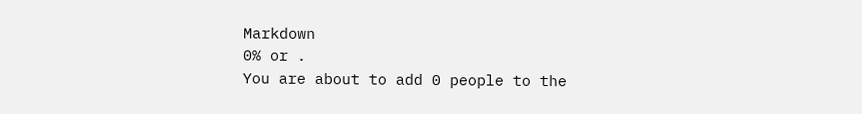Markdown
0% or .
You are about to add 0 people to the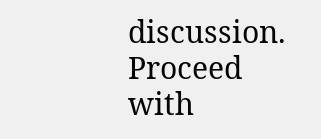discussion. Proceed with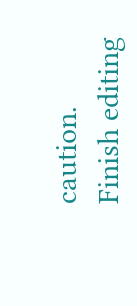caution.
Finish editing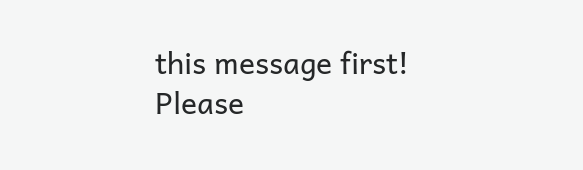this message first!
Please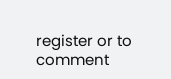register or to comment